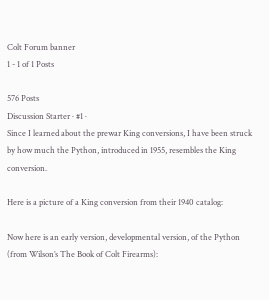Colt Forum banner
1 - 1 of 1 Posts

576 Posts
Discussion Starter · #1 ·
Since I learned about the prewar King conversions, I have been struck by how much the Python, introduced in 1955, resembles the King conversion.

Here is a picture of a King conversion from their 1940 catalog:

Now here is an early version, developmental version, of the Python (from Wilson’s The Book of Colt Firearms):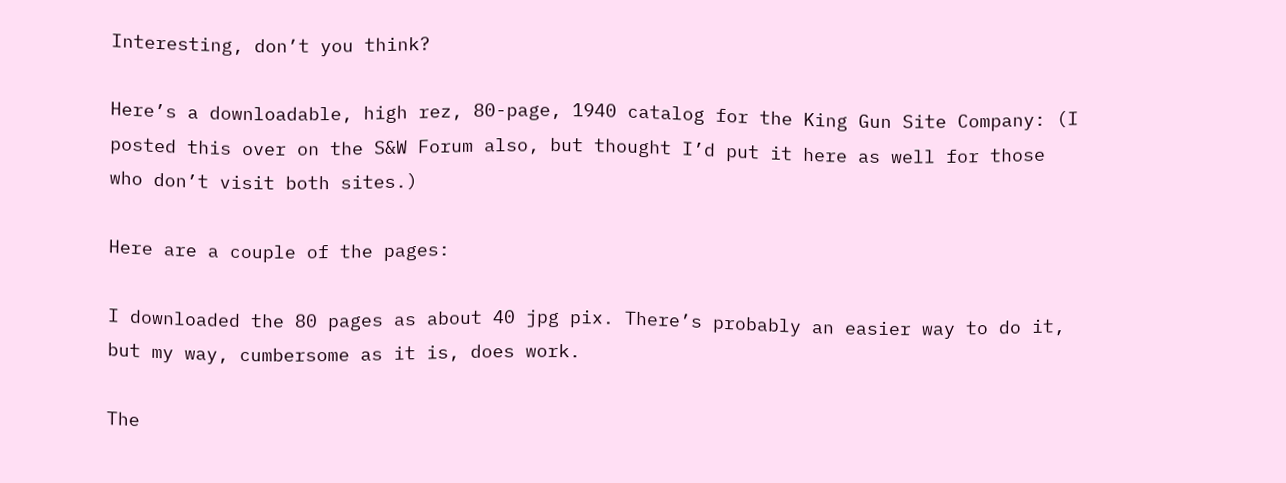Interesting, don’t you think?

Here’s a downloadable, high rez, 80-page, 1940 catalog for the King Gun Site Company: (I posted this over on the S&W Forum also, but thought I’d put it here as well for those who don’t visit both sites.)

Here are a couple of the pages:

I downloaded the 80 pages as about 40 jpg pix. There’s probably an easier way to do it, but my way, cumbersome as it is, does work.

The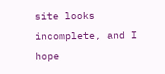site looks incomplete, and I hope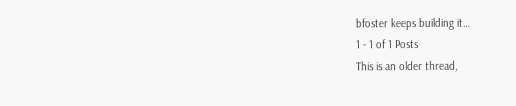bfoster keeps building it…
1 - 1 of 1 Posts
This is an older thread,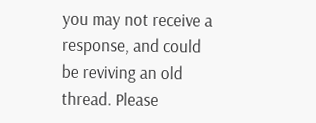you may not receive a response, and could be reviving an old thread. Please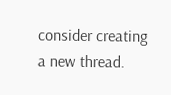consider creating a new thread.